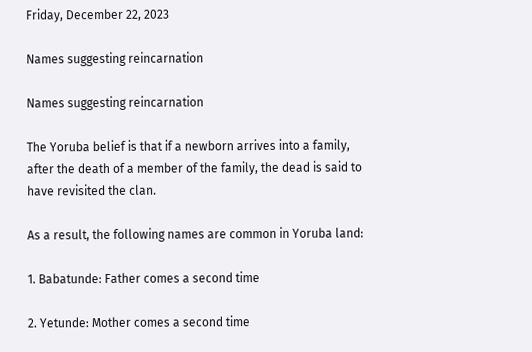Friday, December 22, 2023

Names suggesting reincarnation

Names suggesting reincarnation

The Yoruba belief is that if a newborn arrives into a family, after the death of a member of the family, the dead is said to have revisited the clan.

As a result, the following names are common in Yoruba land:

1. Babatunde: Father comes a second time

2. Yetunde: Mother comes a second time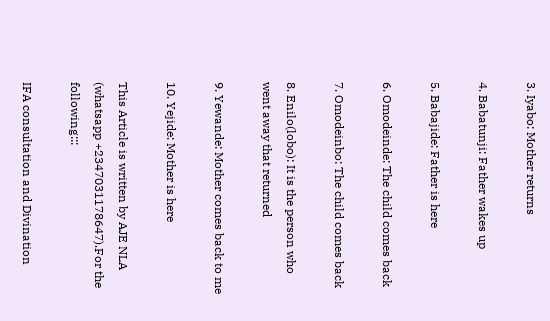3. Iyabo: Mother returns

4. Babatunji: Father wakes up

5. Babajide: Father is here

6. Omodeinde: The child comes back

7. Omodeinbo: The child comes back

8. Enilo(lobo): It is the person who went away that returned

9. Yewande: Mother comes back to me

10. Yejide: Mother is here

This Article is written by AJE NLA (whatsapp +2347031178647).For the following:::

IFA consultation and Divination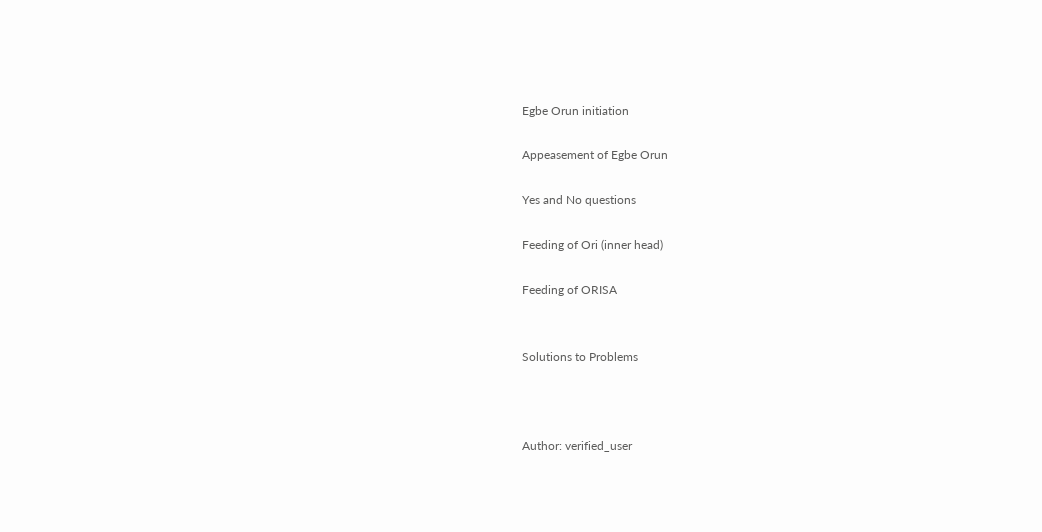Egbe Orun initiation

Appeasement of Egbe Orun

Yes and No questions

Feeding of Ori (inner head)

Feeding of ORISA


Solutions to Problems



Author: verified_user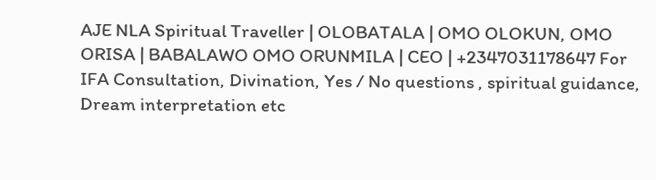AJE NLA Spiritual Traveller | OLOBATALA | OMO OLOKUN, OMO ORISA | BABALAWO OMO ORUNMILA | CEO | +2347031178647 For IFA Consultation, Divination, Yes / No questions , spiritual guidance, Dream interpretation etc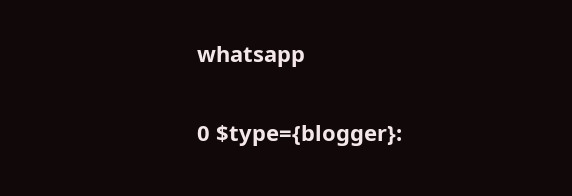whatsapp

0 $type={blogger}: